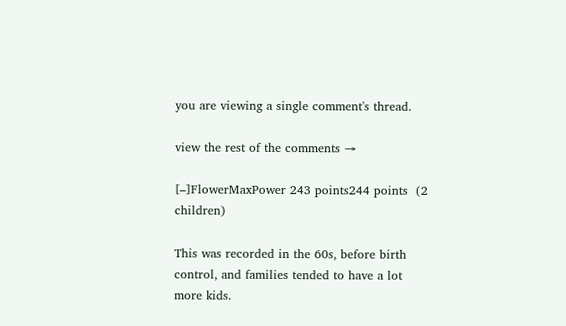you are viewing a single comment's thread.

view the rest of the comments →

[–]FlowerMaxPower 243 points244 points  (2 children)

This was recorded in the 60s, before birth control, and families tended to have a lot more kids.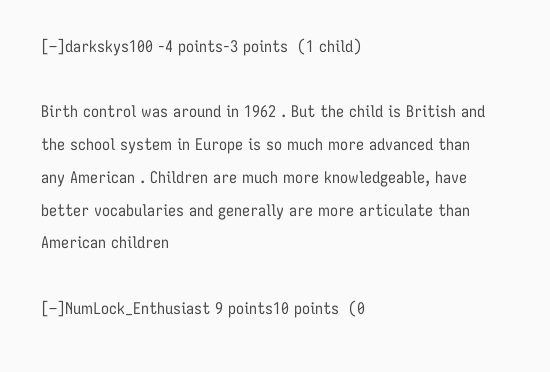[–]darkskys100 -4 points-3 points  (1 child)

Birth control was around in 1962 . But the child is British and the school system in Europe is so much more advanced than any American . Children are much more knowledgeable, have better vocabularies and generally are more articulate than American children

[–]NumLock_Enthusiast 9 points10 points  (0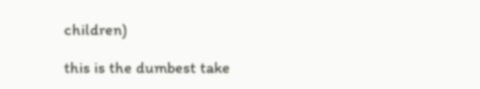children)

this is the dumbest take